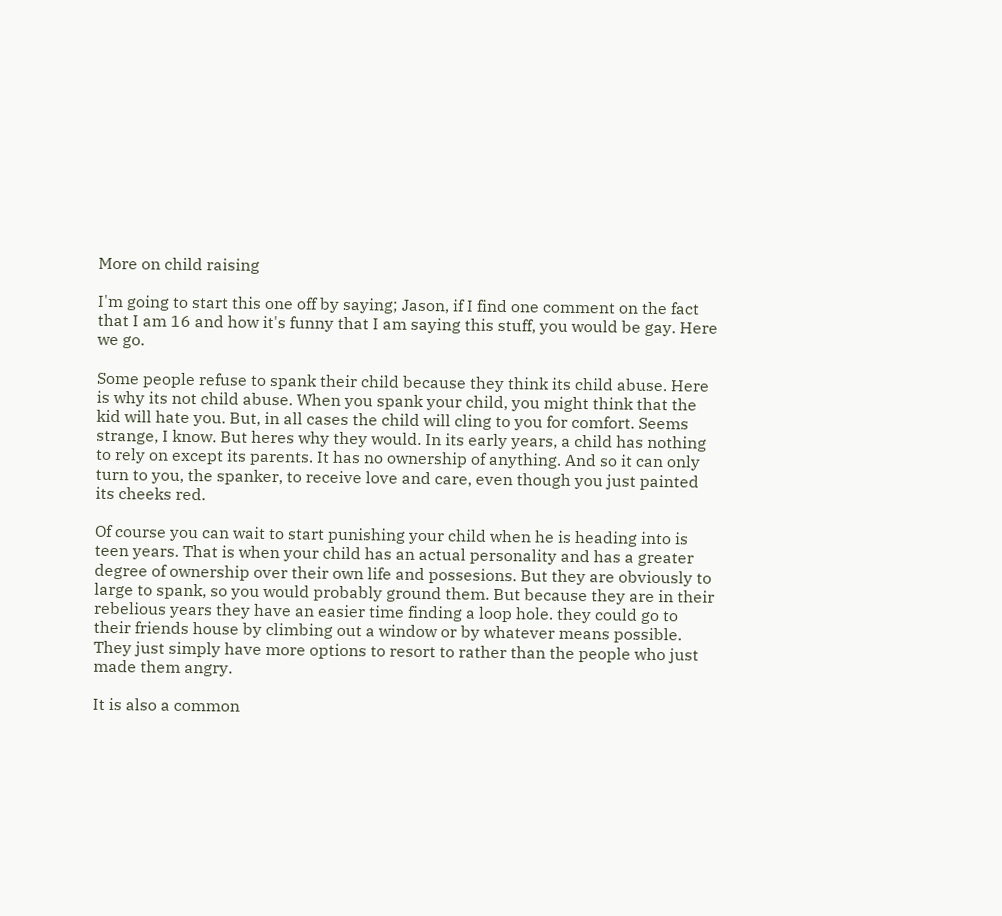More on child raising

I'm going to start this one off by saying; Jason, if I find one comment on the fact that I am 16 and how it's funny that I am saying this stuff, you would be gay. Here we go.

Some people refuse to spank their child because they think its child abuse. Here is why its not child abuse. When you spank your child, you might think that the kid will hate you. But, in all cases the child will cling to you for comfort. Seems strange, I know. But heres why they would. In its early years, a child has nothing to rely on except its parents. It has no ownership of anything. And so it can only turn to you, the spanker, to receive love and care, even though you just painted its cheeks red.

Of course you can wait to start punishing your child when he is heading into is teen years. That is when your child has an actual personality and has a greater degree of ownership over their own life and possesions. But they are obviously to large to spank, so you would probably ground them. But because they are in their rebelious years they have an easier time finding a loop hole. they could go to their friends house by climbing out a window or by whatever means possible. They just simply have more options to resort to rather than the people who just made them angry.

It is also a common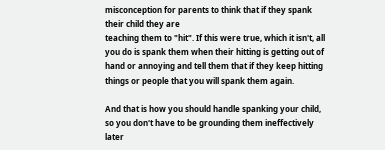misconception for parents to think that if they spank their child they are
teaching them to "hit". If this were true, which it isn't, all you do is spank them when their hitting is getting out of hand or annoying and tell them that if they keep hitting things or people that you will spank them again.

And that is how you should handle spanking your child, so you don't have to be grounding them ineffectively later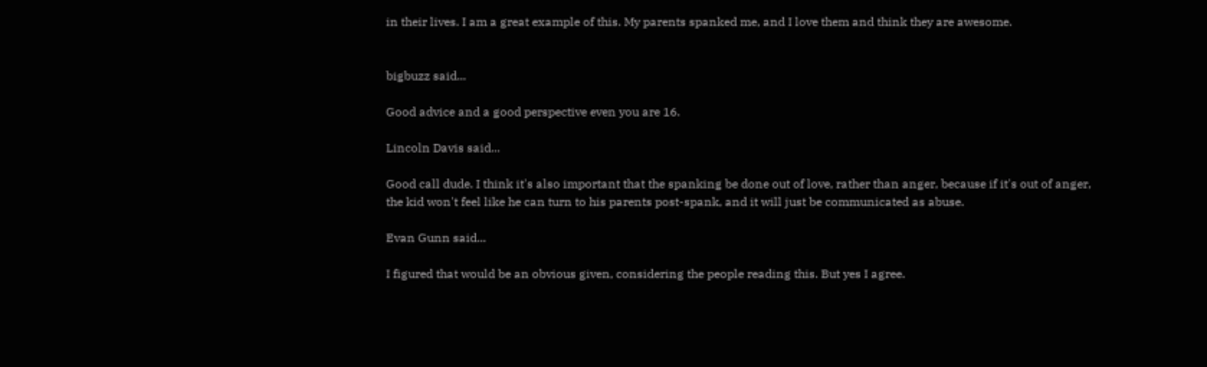in their lives. I am a great example of this. My parents spanked me, and I love them and think they are awesome.


bigbuzz said...

Good advice and a good perspective even you are 16.

Lincoln Davis said...

Good call dude. I think it's also important that the spanking be done out of love, rather than anger, because if it's out of anger, the kid won't feel like he can turn to his parents post-spank, and it will just be communicated as abuse.

Evan Gunn said...

I figured that would be an obvious given, considering the people reading this. But yes I agree.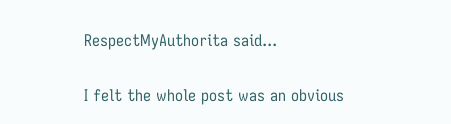RespectMyAuthorita said...

I felt the whole post was an obvious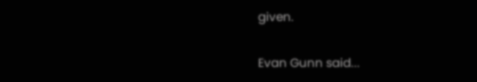given.

Evan Gunn said...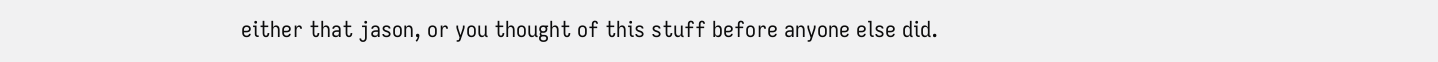either that jason, or you thought of this stuff before anyone else did.